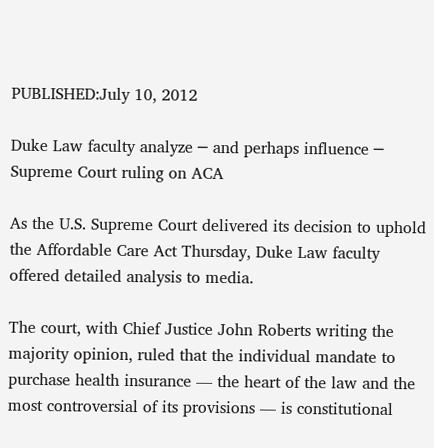PUBLISHED:July 10, 2012

Duke Law faculty analyze ─ and perhaps influence ─ Supreme Court ruling on ACA

As the U.S. Supreme Court delivered its decision to uphold the Affordable Care Act Thursday, Duke Law faculty offered detailed analysis to media.

The court, with Chief Justice John Roberts writing the majority opinion, ruled that the individual mandate to purchase health insurance — the heart of the law and the most controversial of its provisions — is constitutional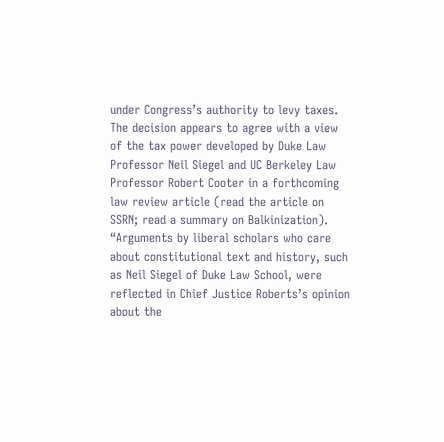under Congress’s authority to levy taxes. The decision appears to agree with a view of the tax power developed by Duke Law Professor Neil Siegel and UC Berkeley Law Professor Robert Cooter in a forthcoming law review article (read the article on SSRN; read a summary on Balkinization). “Arguments by liberal scholars who care about constitutional text and history, such as Neil Siegel of Duke Law School, were reflected in Chief Justice Roberts’s opinion about the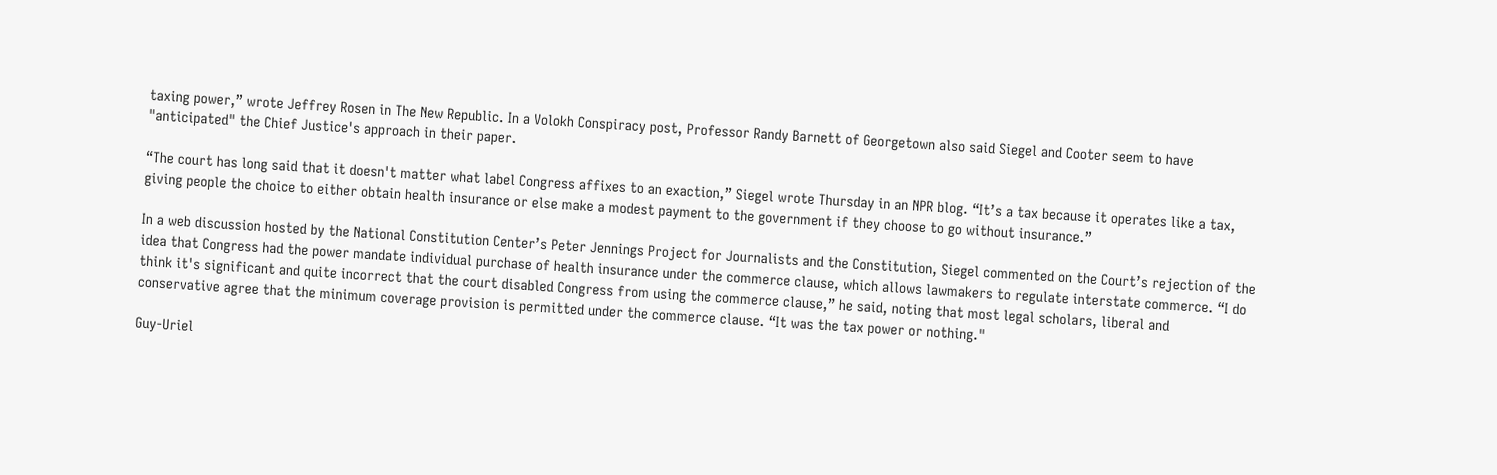taxing power,” wrote Jeffrey Rosen in The New Republic. In a Volokh Conspiracy post, Professor Randy Barnett of Georgetown also said Siegel and Cooter seem to have "anticipated" the Chief Justice's approach in their paper.

“The court has long said that it doesn't matter what label Congress affixes to an exaction,” Siegel wrote Thursday in an NPR blog. “It’s a tax because it operates like a tax, giving people the choice to either obtain health insurance or else make a modest payment to the government if they choose to go without insurance.”

In a web discussion hosted by the National Constitution Center’s Peter Jennings Project for Journalists and the Constitution, Siegel commented on the Court’s rejection of the idea that Congress had the power mandate individual purchase of health insurance under the commerce clause, which allows lawmakers to regulate interstate commerce. “I do think it's significant and quite incorrect that the court disabled Congress from using the commerce clause,” he said, noting that most legal scholars, liberal and conservative agree that the minimum coverage provision is permitted under the commerce clause. “It was the tax power or nothing."

Guy-Uriel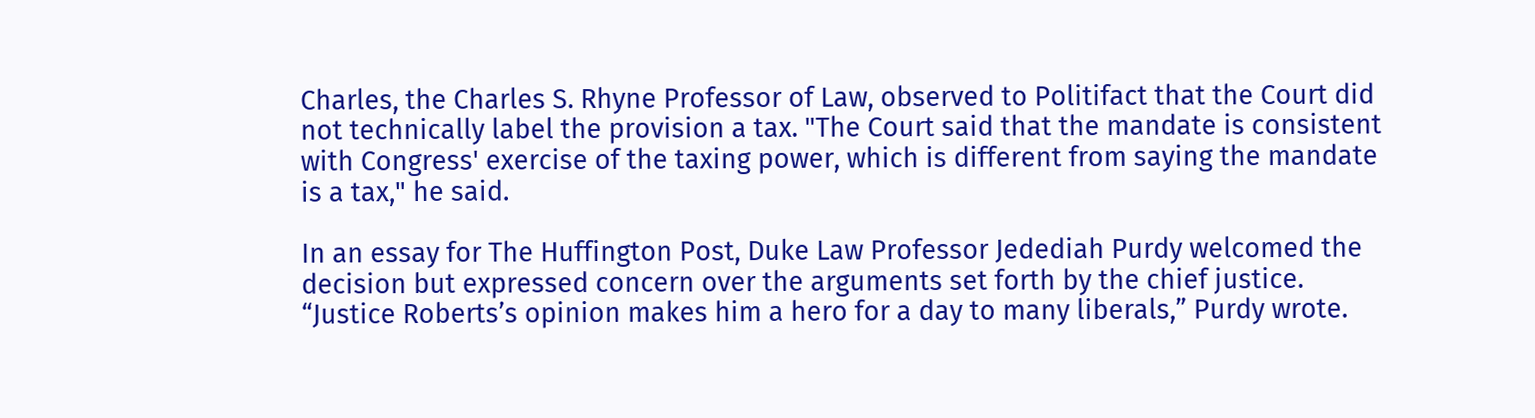Charles, the Charles S. Rhyne Professor of Law, observed to Politifact that the Court did not technically label the provision a tax. "The Court said that the mandate is consistent with Congress' exercise of the taxing power, which is different from saying the mandate is a tax," he said.

In an essay for The Huffington Post, Duke Law Professor Jedediah Purdy welcomed the decision but expressed concern over the arguments set forth by the chief justice. “Justice Roberts’s opinion makes him a hero for a day to many liberals,” Purdy wrote.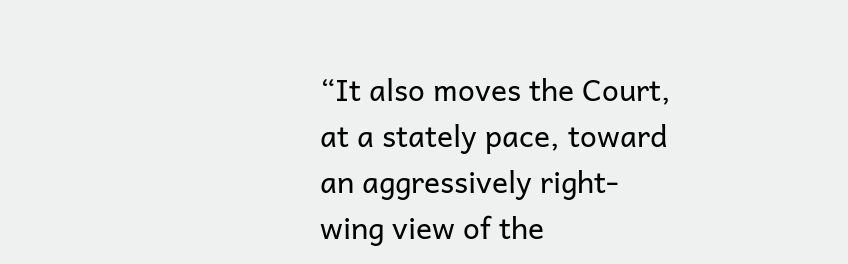“It also moves the Court, at a stately pace, toward an aggressively right-wing view of the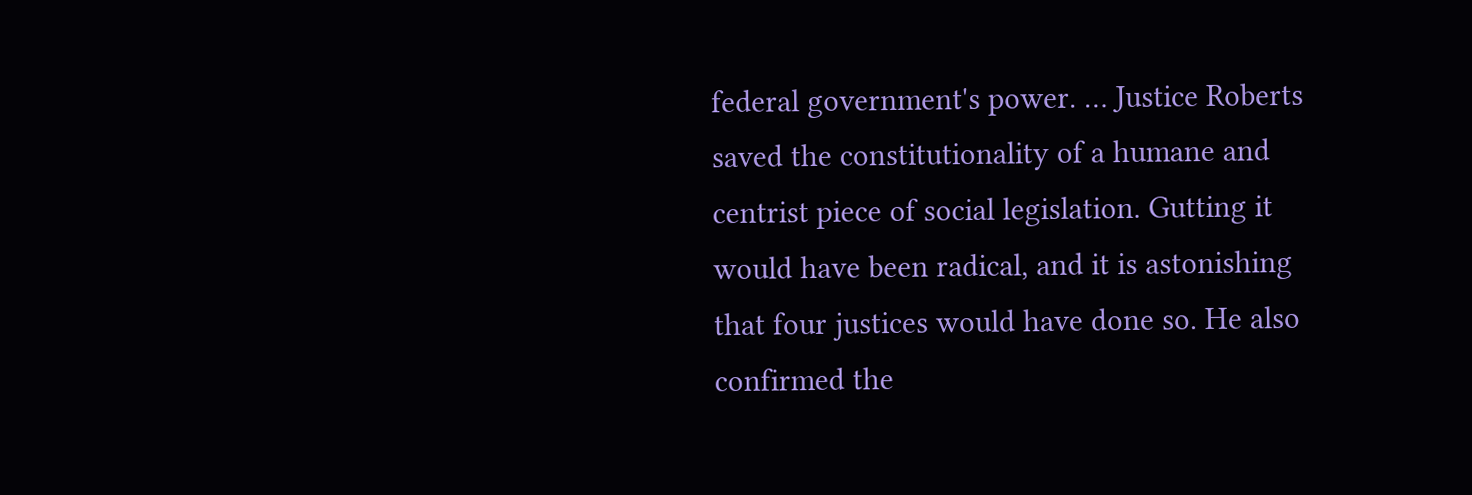federal government's power. … Justice Roberts saved the constitutionality of a humane and centrist piece of social legislation. Gutting it would have been radical, and it is astonishing that four justices would have done so. He also confirmed the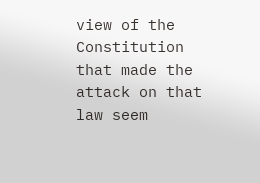view of the Constitution that made the attack on that law seem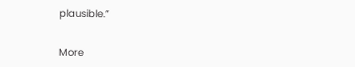plausible.”


More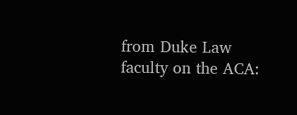from Duke Law faculty on the ACA: